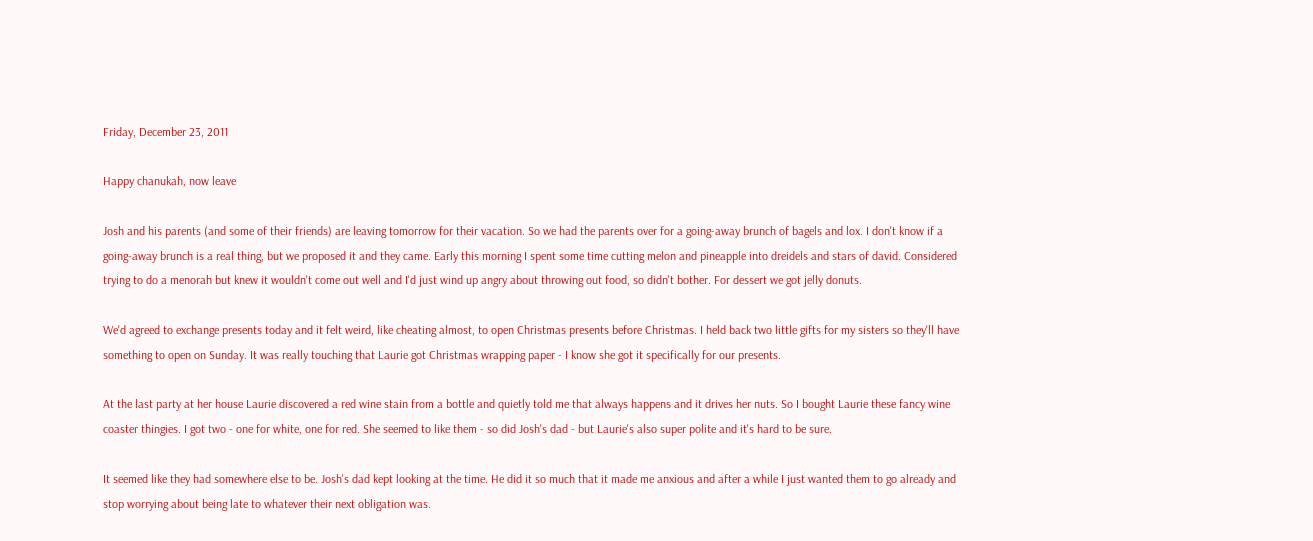Friday, December 23, 2011

Happy chanukah, now leave

Josh and his parents (and some of their friends) are leaving tomorrow for their vacation. So we had the parents over for a going-away brunch of bagels and lox. I don't know if a going-away brunch is a real thing, but we proposed it and they came. Early this morning I spent some time cutting melon and pineapple into dreidels and stars of david. Considered trying to do a menorah but knew it wouldn't come out well and I'd just wind up angry about throwing out food, so didn't bother. For dessert we got jelly donuts.

We'd agreed to exchange presents today and it felt weird, like cheating almost, to open Christmas presents before Christmas. I held back two little gifts for my sisters so they'll have something to open on Sunday. It was really touching that Laurie got Christmas wrapping paper - I know she got it specifically for our presents.

At the last party at her house Laurie discovered a red wine stain from a bottle and quietly told me that always happens and it drives her nuts. So I bought Laurie these fancy wine coaster thingies. I got two - one for white, one for red. She seemed to like them - so did Josh's dad - but Laurie's also super polite and it's hard to be sure.

It seemed like they had somewhere else to be. Josh's dad kept looking at the time. He did it so much that it made me anxious and after a while I just wanted them to go already and stop worrying about being late to whatever their next obligation was.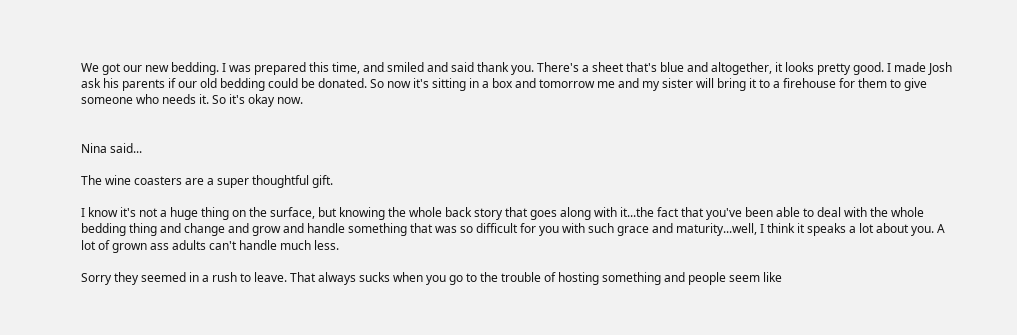We got our new bedding. I was prepared this time, and smiled and said thank you. There's a sheet that's blue and altogether, it looks pretty good. I made Josh ask his parents if our old bedding could be donated. So now it's sitting in a box and tomorrow me and my sister will bring it to a firehouse for them to give someone who needs it. So it's okay now.


Nina said...

The wine coasters are a super thoughtful gift.

I know it's not a huge thing on the surface, but knowing the whole back story that goes along with it...the fact that you've been able to deal with the whole bedding thing and change and grow and handle something that was so difficult for you with such grace and maturity...well, I think it speaks a lot about you. A lot of grown ass adults can't handle much less.

Sorry they seemed in a rush to leave. That always sucks when you go to the trouble of hosting something and people seem like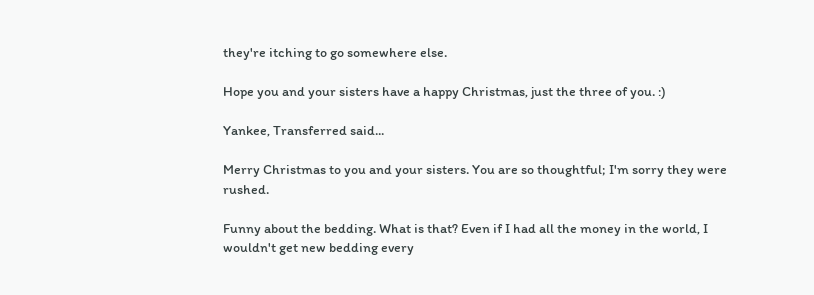they're itching to go somewhere else.

Hope you and your sisters have a happy Christmas, just the three of you. :)

Yankee, Transferred said...

Merry Christmas to you and your sisters. You are so thoughtful; I'm sorry they were rushed.

Funny about the bedding. What is that? Even if I had all the money in the world, I wouldn't get new bedding every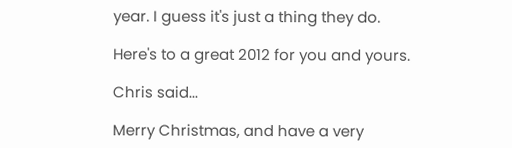year. I guess it's just a thing they do.

Here's to a great 2012 for you and yours.

Chris said...

Merry Christmas, and have a very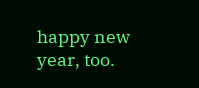happy new year, too.